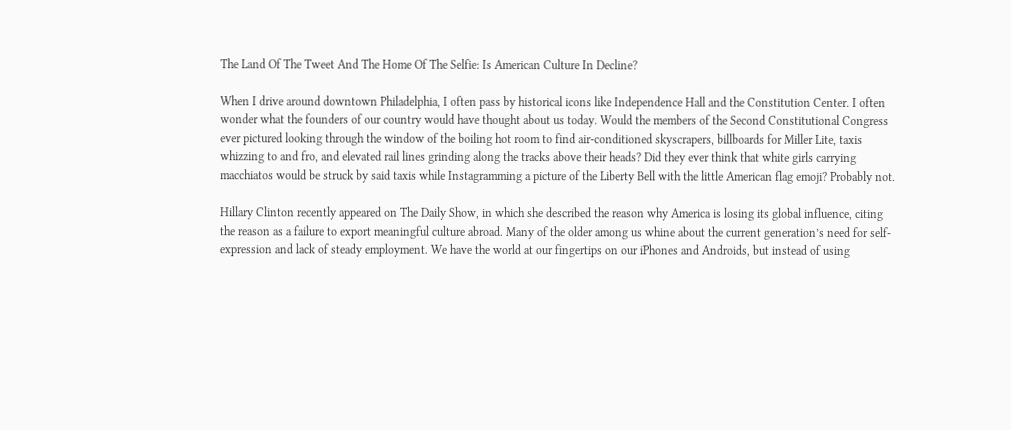The Land Of The Tweet And The Home Of The Selfie: Is American Culture In Decline?

When I drive around downtown Philadelphia, I often pass by historical icons like Independence Hall and the Constitution Center. I often wonder what the founders of our country would have thought about us today. Would the members of the Second Constitutional Congress ever pictured looking through the window of the boiling hot room to find air-conditioned skyscrapers, billboards for Miller Lite, taxis whizzing to and fro, and elevated rail lines grinding along the tracks above their heads? Did they ever think that white girls carrying macchiatos would be struck by said taxis while Instagramming a picture of the Liberty Bell with the little American flag emoji? Probably not.

Hillary Clinton recently appeared on The Daily Show, in which she described the reason why America is losing its global influence, citing the reason as a failure to export meaningful culture abroad. Many of the older among us whine about the current generation’s need for self-expression and lack of steady employment. We have the world at our fingertips on our iPhones and Androids, but instead of using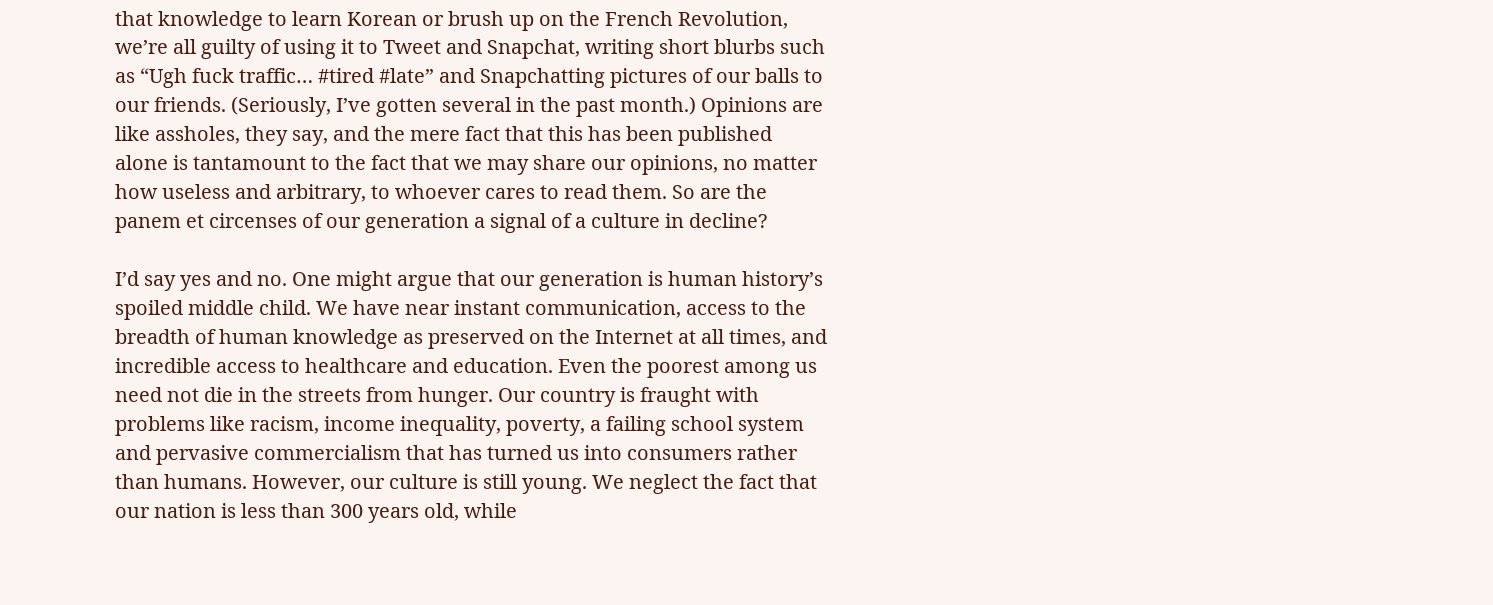that knowledge to learn Korean or brush up on the French Revolution, we’re all guilty of using it to Tweet and Snapchat, writing short blurbs such as “Ugh fuck traffic… #tired #late” and Snapchatting pictures of our balls to our friends. (Seriously, I’ve gotten several in the past month.) Opinions are like assholes, they say, and the mere fact that this has been published alone is tantamount to the fact that we may share our opinions, no matter how useless and arbitrary, to whoever cares to read them. So are the panem et circenses of our generation a signal of a culture in decline?

I’d say yes and no. One might argue that our generation is human history’s spoiled middle child. We have near instant communication, access to the breadth of human knowledge as preserved on the Internet at all times, and incredible access to healthcare and education. Even the poorest among us need not die in the streets from hunger. Our country is fraught with problems like racism, income inequality, poverty, a failing school system and pervasive commercialism that has turned us into consumers rather than humans. However, our culture is still young. We neglect the fact that our nation is less than 300 years old, while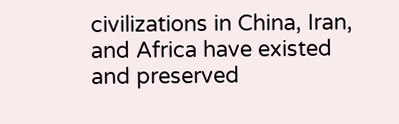civilizations in China, Iran, and Africa have existed and preserved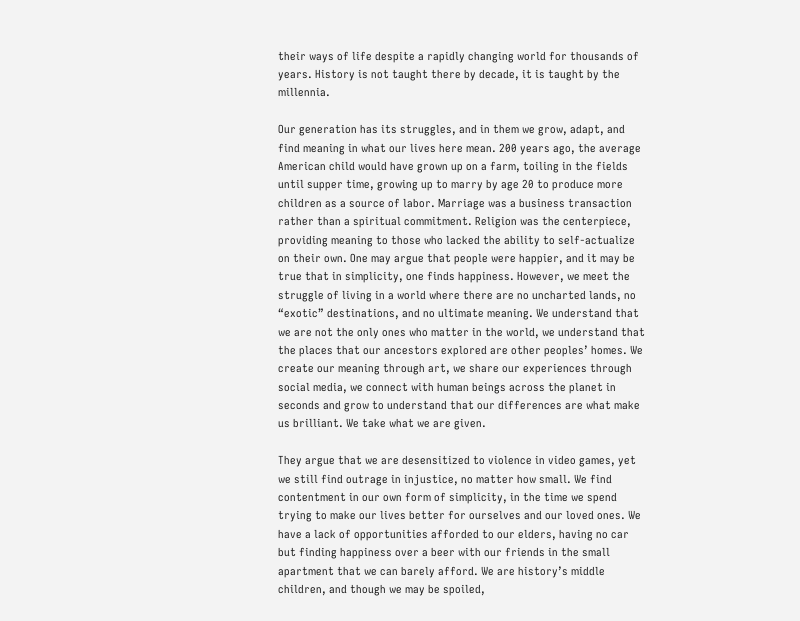their ways of life despite a rapidly changing world for thousands of years. History is not taught there by decade, it is taught by the millennia.

Our generation has its struggles, and in them we grow, adapt, and find meaning in what our lives here mean. 200 years ago, the average American child would have grown up on a farm, toiling in the fields until supper time, growing up to marry by age 20 to produce more children as a source of labor. Marriage was a business transaction rather than a spiritual commitment. Religion was the centerpiece, providing meaning to those who lacked the ability to self-actualize on their own. One may argue that people were happier, and it may be true that in simplicity, one finds happiness. However, we meet the struggle of living in a world where there are no uncharted lands, no “exotic” destinations, and no ultimate meaning. We understand that we are not the only ones who matter in the world, we understand that the places that our ancestors explored are other peoples’ homes. We create our meaning through art, we share our experiences through social media, we connect with human beings across the planet in seconds and grow to understand that our differences are what make us brilliant. We take what we are given.

They argue that we are desensitized to violence in video games, yet we still find outrage in injustice, no matter how small. We find contentment in our own form of simplicity, in the time we spend trying to make our lives better for ourselves and our loved ones. We have a lack of opportunities afforded to our elders, having no car but finding happiness over a beer with our friends in the small apartment that we can barely afford. We are history’s middle children, and though we may be spoiled,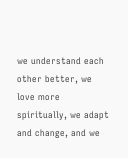we understand each other better, we love more spiritually, we adapt and change, and we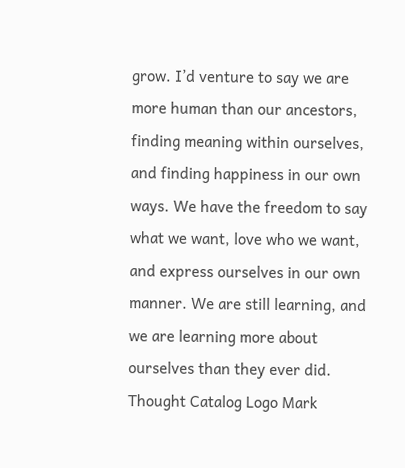grow. I’d venture to say we are more human than our ancestors, finding meaning within ourselves, and finding happiness in our own ways. We have the freedom to say what we want, love who we want, and express ourselves in our own manner. We are still learning, and we are learning more about ourselves than they ever did. Thought Catalog Logo Mark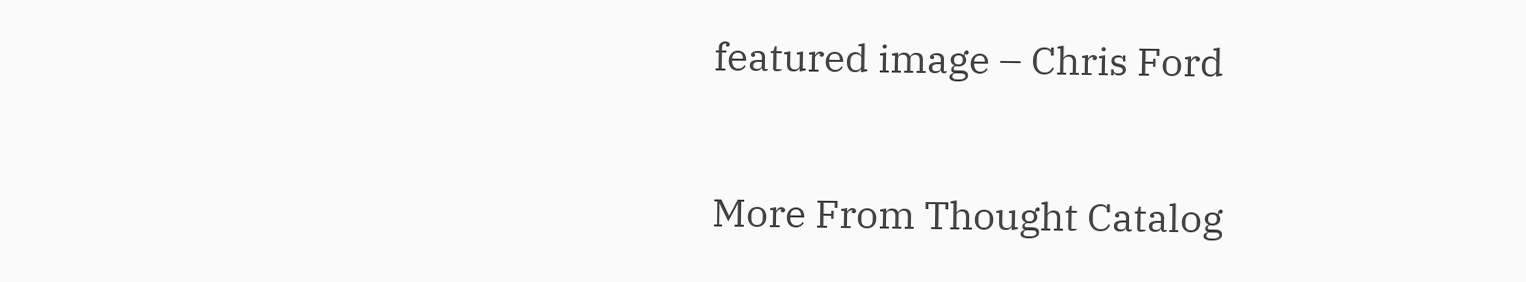featured image – Chris Ford

More From Thought Catalog